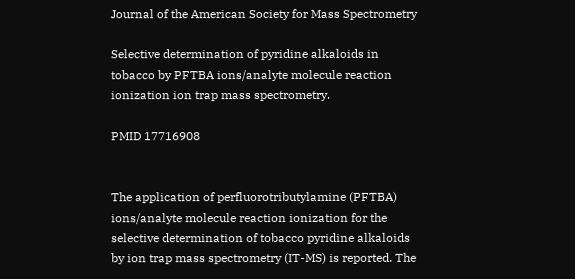Journal of the American Society for Mass Spectrometry

Selective determination of pyridine alkaloids in tobacco by PFTBA ions/analyte molecule reaction ionization ion trap mass spectrometry.

PMID 17716908


The application of perfluorotributylamine (PFTBA) ions/analyte molecule reaction ionization for the selective determination of tobacco pyridine alkaloids by ion trap mass spectrometry (IT-MS) is reported. The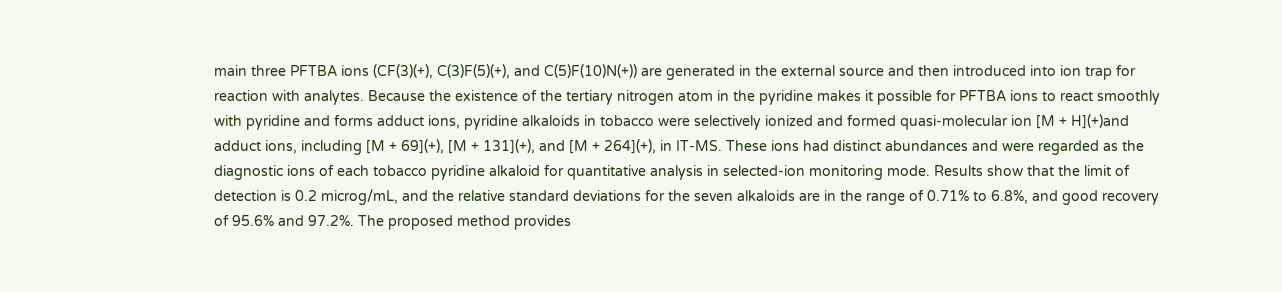main three PFTBA ions (CF(3)(+), C(3)F(5)(+), and C(5)F(10)N(+)) are generated in the external source and then introduced into ion trap for reaction with analytes. Because the existence of the tertiary nitrogen atom in the pyridine makes it possible for PFTBA ions to react smoothly with pyridine and forms adduct ions, pyridine alkaloids in tobacco were selectively ionized and formed quasi-molecular ion [M + H](+)and adduct ions, including [M + 69](+), [M + 131](+), and [M + 264](+), in IT-MS. These ions had distinct abundances and were regarded as the diagnostic ions of each tobacco pyridine alkaloid for quantitative analysis in selected-ion monitoring mode. Results show that the limit of detection is 0.2 microg/mL, and the relative standard deviations for the seven alkaloids are in the range of 0.71% to 6.8%, and good recovery of 95.6% and 97.2%. The proposed method provides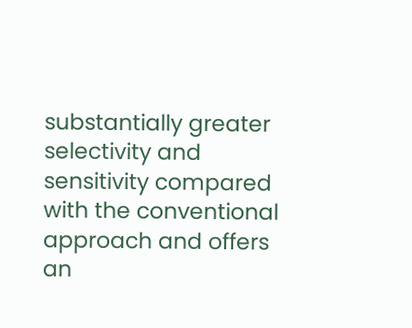substantially greater selectivity and sensitivity compared with the conventional approach and offers an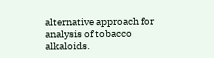alternative approach for analysis of tobacco alkaloids.